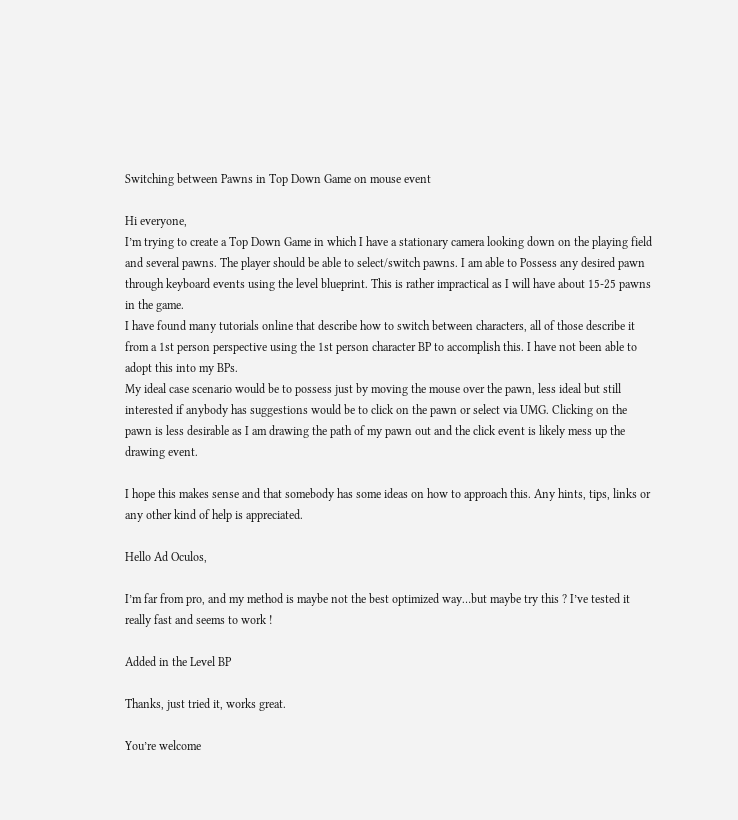Switching between Pawns in Top Down Game on mouse event

Hi everyone,
I’m trying to create a Top Down Game in which I have a stationary camera looking down on the playing field and several pawns. The player should be able to select/switch pawns. I am able to Possess any desired pawn through keyboard events using the level blueprint. This is rather impractical as I will have about 15-25 pawns in the game.
I have found many tutorials online that describe how to switch between characters, all of those describe it from a 1st person perspective using the 1st person character BP to accomplish this. I have not been able to adopt this into my BPs.
My ideal case scenario would be to possess just by moving the mouse over the pawn, less ideal but still interested if anybody has suggestions would be to click on the pawn or select via UMG. Clicking on the pawn is less desirable as I am drawing the path of my pawn out and the click event is likely mess up the drawing event.

I hope this makes sense and that somebody has some ideas on how to approach this. Any hints, tips, links or any other kind of help is appreciated.

Hello Ad Oculos,

I’m far from pro, and my method is maybe not the best optimized way…but maybe try this ? I’ve tested it really fast and seems to work !

Added in the Level BP

Thanks, just tried it, works great.

You’re welcome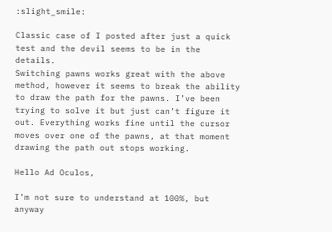:slight_smile:

Classic case of I posted after just a quick test and the devil seems to be in the details.
Switching pawns works great with the above method, however it seems to break the ability to draw the path for the pawns. I’ve been trying to solve it but just can’t figure it out. Everything works fine until the cursor moves over one of the pawns, at that moment drawing the path out stops working.

Hello Ad Oculos,

I’m not sure to understand at 100%, but anyway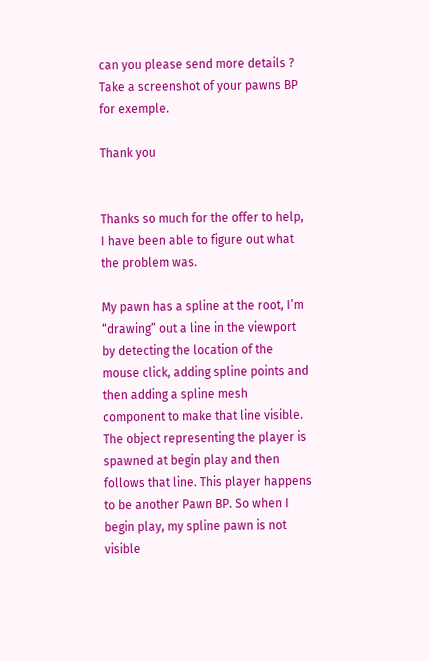can you please send more details ? Take a screenshot of your pawns BP for exemple.

Thank you


Thanks so much for the offer to help, I have been able to figure out what the problem was.

My pawn has a spline at the root, I’m “drawing” out a line in the viewport by detecting the location of the mouse click, adding spline points and then adding a spline mesh component to make that line visible. The object representing the player is spawned at begin play and then follows that line. This player happens to be another Pawn BP. So when I begin play, my spline pawn is not visible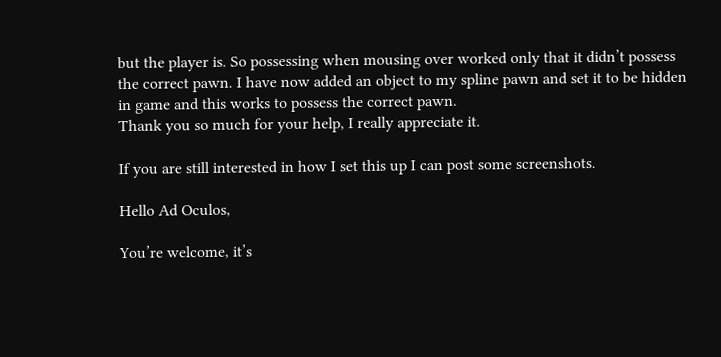but the player is. So possessing when mousing over worked only that it didn’t possess the correct pawn. I have now added an object to my spline pawn and set it to be hidden in game and this works to possess the correct pawn.
Thank you so much for your help, I really appreciate it.

If you are still interested in how I set this up I can post some screenshots.

Hello Ad Oculos,

You’re welcome, it’s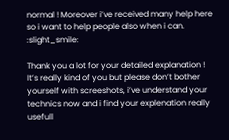normal ! Moreover i’ve received many help here so i want to help people also when i can. :slight_smile:

Thank you a lot for your detailed explanation ! It’s really kind of you but please don’t bother yourself with screeshots, i’ve understand your technics now and i find your explenation really usefull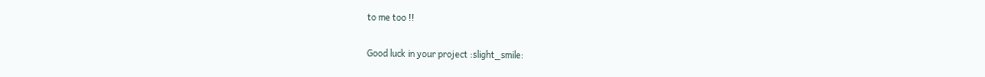to me too !!

Good luck in your project :slight_smile: